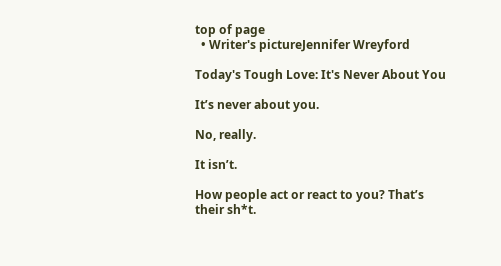top of page
  • Writer's pictureJennifer Wreyford

Today's Tough Love: It's Never About You

It’s never about you.

No, really.

It isn’t.

How people act or react to you? That’s their sh*t.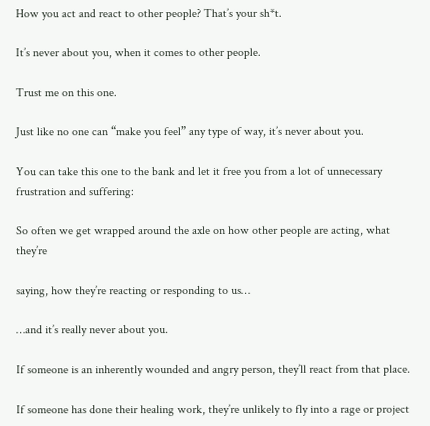How you act and react to other people? That’s your sh*t.

It’s never about you, when it comes to other people.

Trust me on this one.

Just like no one can “make you feel” any type of way, it’s never about you.

You can take this one to the bank and let it free you from a lot of unnecessary frustration and suffering:

So often we get wrapped around the axle on how other people are acting, what they’re

saying, how they’re reacting or responding to us…

…and it’s really never about you.

If someone is an inherently wounded and angry person, they’ll react from that place.

If someone has done their healing work, they’re unlikely to fly into a rage or project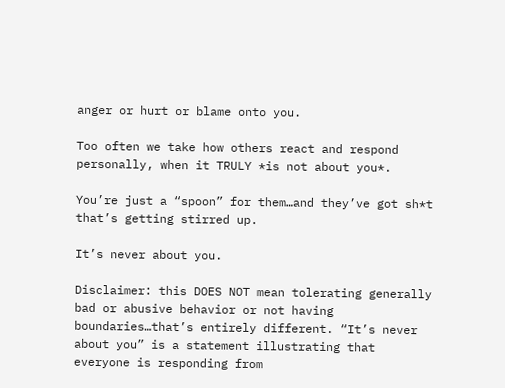anger or hurt or blame onto you.

Too often we take how others react and respond personally, when it TRULY *is not about you*.

You’re just a “spoon” for them…and they’ve got sh*t that’s getting stirred up.

It’s never about you.

Disclaimer: this DOES NOT mean tolerating generally bad or abusive behavior or not having boundaries…that’s entirely different. “It’s never about you” is a statement illustrating that everyone is responding from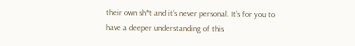their own sh*t and it’s never personal. It’s for you to have a deeper understanding of this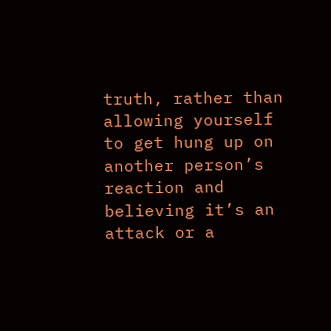truth, rather than allowing yourself to get hung up on another person’s reaction and believing it’s an attack or a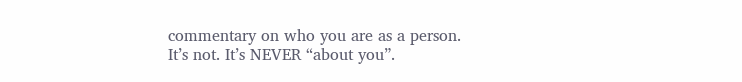commentary on who you are as a person. It’s not. It’s NEVER “about you”.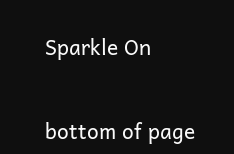Sparkle On


bottom of page